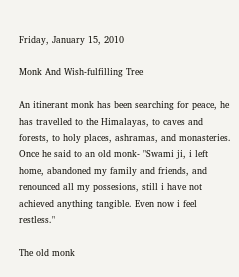Friday, January 15, 2010

Monk And Wish-fulfilling Tree

An itinerant monk has been searching for peace, he has travelled to the Himalayas, to caves and forests, to holy places, ashramas, and monasteries. Once he said to an old monk- "Swami ji, i left home, abandoned my family and friends, and renounced all my possesions, still i have not achieved anything tangible. Even now i feel restless."

The old monk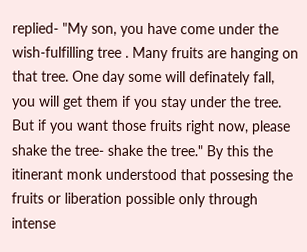replied- "My son, you have come under the wish-fulfilling tree . Many fruits are hanging on that tree. One day some will definately fall, you will get them if you stay under the tree. But if you want those fruits right now, please shake the tree- shake the tree." By this the itinerant monk understood that possesing the fruits or liberation possible only through intense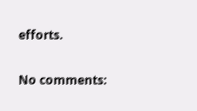efforts.

No comments: